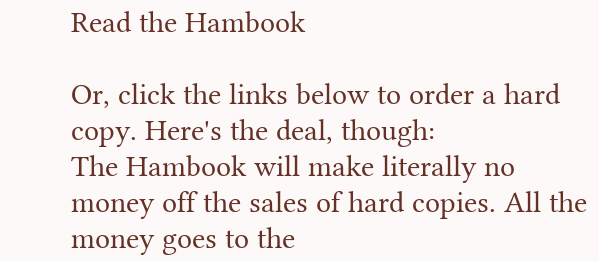Read the Hambook

Or, click the links below to order a hard copy. Here's the deal, though:
The Hambook will make literally no money off the sales of hard copies. All the money goes to the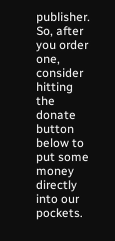publisher. So, after you order one, consider hitting the donate button below to put some money directly into our pockets.